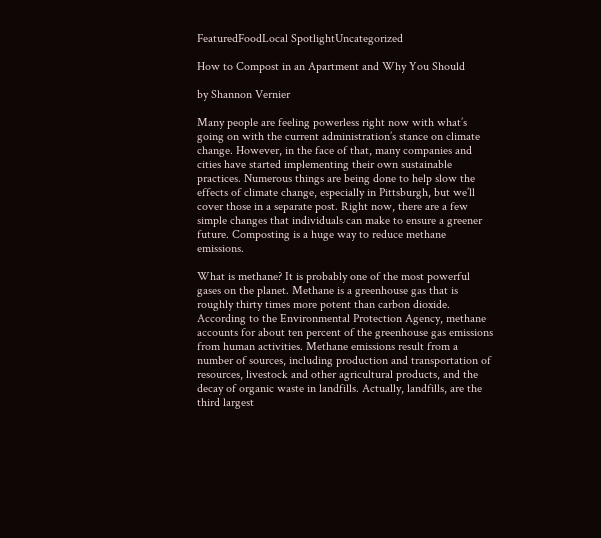FeaturedFoodLocal SpotlightUncategorized

How to Compost in an Apartment and Why You Should

by Shannon Vernier

Many people are feeling powerless right now with what’s going on with the current administration’s stance on climate change. However, in the face of that, many companies and cities have started implementing their own sustainable practices. Numerous things are being done to help slow the effects of climate change, especially in Pittsburgh, but we’ll cover those in a separate post. Right now, there are a few simple changes that individuals can make to ensure a greener future. Composting is a huge way to reduce methane emissions.

What is methane? It is probably one of the most powerful gases on the planet. Methane is a greenhouse gas that is roughly thirty times more potent than carbon dioxide. According to the Environmental Protection Agency, methane accounts for about ten percent of the greenhouse gas emissions from human activities. Methane emissions result from a number of sources, including production and transportation of resources, livestock and other agricultural products, and the decay of organic waste in landfills. Actually, landfills, are the third largest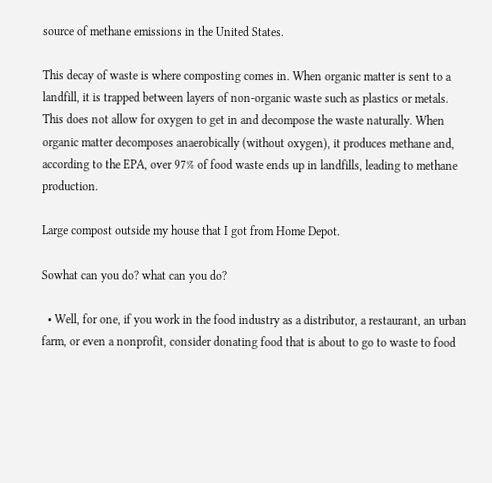source of methane emissions in the United States.

This decay of waste is where composting comes in. When organic matter is sent to a landfill, it is trapped between layers of non-organic waste such as plastics or metals. This does not allow for oxygen to get in and decompose the waste naturally. When organic matter decomposes anaerobically (without oxygen), it produces methane and, according to the EPA, over 97% of food waste ends up in landfills, leading to methane production.

Large compost outside my house that I got from Home Depot.

Sowhat can you do? what can you do?

  • Well, for one, if you work in the food industry as a distributor, a restaurant, an urban farm, or even a nonprofit, consider donating food that is about to go to waste to food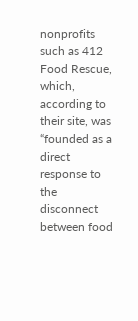nonprofits such as 412 Food Rescue, which, according to their site, was “founded as a direct response to the disconnect between food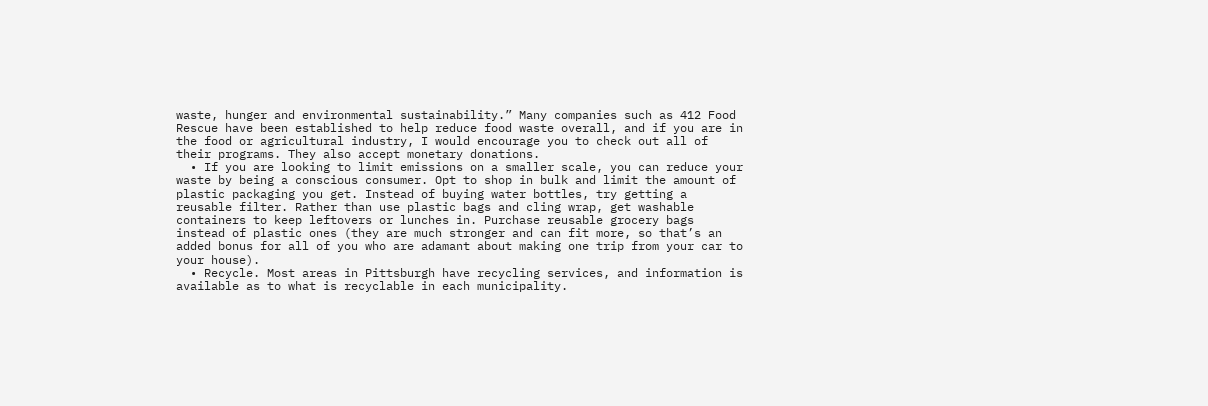waste, hunger and environmental sustainability.” Many companies such as 412 Food Rescue have been established to help reduce food waste overall, and if you are in the food or agricultural industry, I would encourage you to check out all of their programs. They also accept monetary donations.
  • If you are looking to limit emissions on a smaller scale, you can reduce your waste by being a conscious consumer. Opt to shop in bulk and limit the amount of plastic packaging you get. Instead of buying water bottles, try getting a reusable filter. Rather than use plastic bags and cling wrap, get washable containers to keep leftovers or lunches in. Purchase reusable grocery bags instead of plastic ones (they are much stronger and can fit more, so that’s an added bonus for all of you who are adamant about making one trip from your car to your house).
  • Recycle. Most areas in Pittsburgh have recycling services, and information is available as to what is recyclable in each municipality.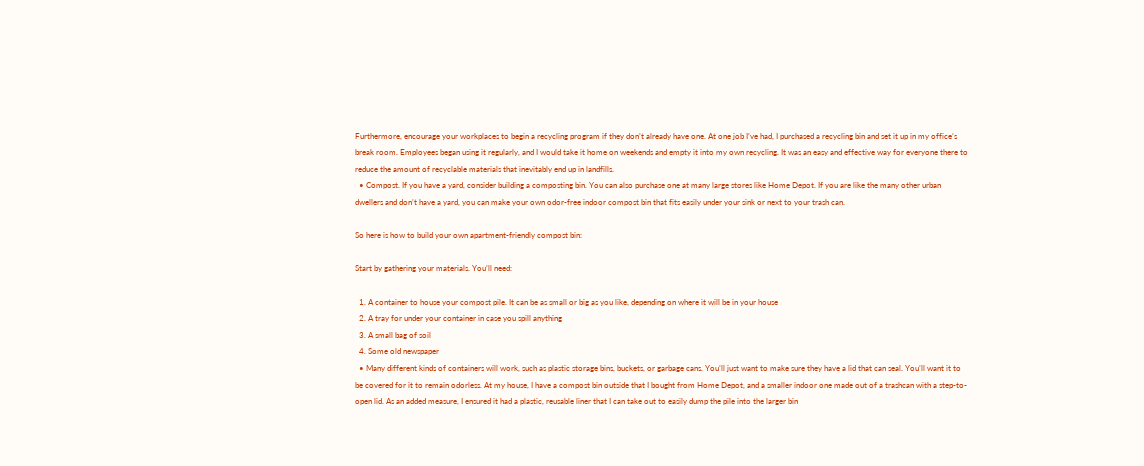Furthermore, encourage your workplaces to begin a recycling program if they don’t already have one. At one job I’ve had, I purchased a recycling bin and set it up in my office’s break room. Employees began using it regularly, and I would take it home on weekends and empty it into my own recycling. It was an easy and effective way for everyone there to reduce the amount of recyclable materials that inevitably end up in landfills.
  • Compost. If you have a yard, consider building a composting bin. You can also purchase one at many large stores like Home Depot. If you are like the many other urban dwellers and don’t have a yard, you can make your own odor-free indoor compost bin that fits easily under your sink or next to your trash can.

So here is how to build your own apartment-friendly compost bin:

Start by gathering your materials. You’ll need:

  1. A container to house your compost pile. It can be as small or big as you like, depending on where it will be in your house
  2. A tray for under your container in case you spill anything
  3. A small bag of soil
  4. Some old newspaper
  • Many different kinds of containers will work, such as plastic storage bins, buckets, or garbage cans. You’ll just want to make sure they have a lid that can seal. You’ll want it to be covered for it to remain odorless. At my house, I have a compost bin outside that I bought from Home Depot, and a smaller indoor one made out of a trashcan with a step-to-open lid. As an added measure, I ensured it had a plastic, reusable liner that I can take out to easily dump the pile into the larger bin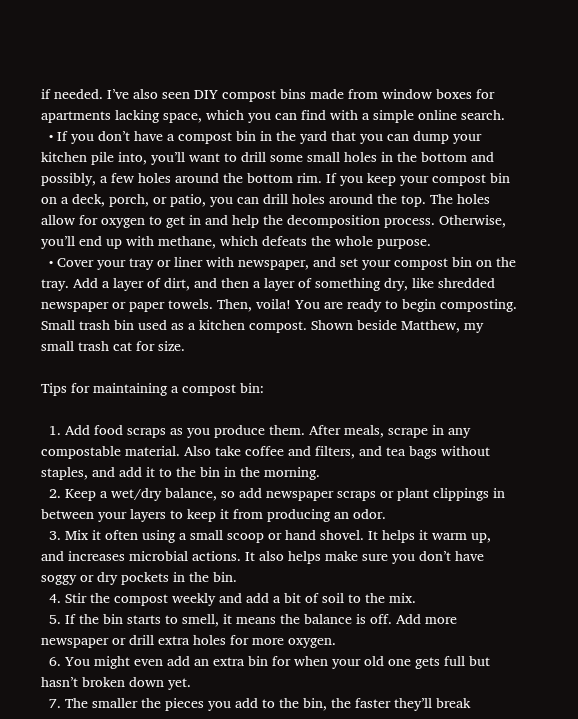if needed. I’ve also seen DIY compost bins made from window boxes for apartments lacking space, which you can find with a simple online search.
  • If you don’t have a compost bin in the yard that you can dump your kitchen pile into, you’ll want to drill some small holes in the bottom and possibly, a few holes around the bottom rim. If you keep your compost bin on a deck, porch, or patio, you can drill holes around the top. The holes allow for oxygen to get in and help the decomposition process. Otherwise, you’ll end up with methane, which defeats the whole purpose.
  • Cover your tray or liner with newspaper, and set your compost bin on the tray. Add a layer of dirt, and then a layer of something dry, like shredded newspaper or paper towels. Then, voila! You are ready to begin composting.
Small trash bin used as a kitchen compost. Shown beside Matthew, my small trash cat for size.

Tips for maintaining a compost bin:

  1. Add food scraps as you produce them. After meals, scrape in any compostable material. Also take coffee and filters, and tea bags without staples, and add it to the bin in the morning.
  2. Keep a wet/dry balance, so add newspaper scraps or plant clippings in between your layers to keep it from producing an odor.
  3. Mix it often using a small scoop or hand shovel. It helps it warm up, and increases microbial actions. It also helps make sure you don’t have soggy or dry pockets in the bin.
  4. Stir the compost weekly and add a bit of soil to the mix.
  5. If the bin starts to smell, it means the balance is off. Add more newspaper or drill extra holes for more oxygen.
  6. You might even add an extra bin for when your old one gets full but hasn’t broken down yet.
  7. The smaller the pieces you add to the bin, the faster they’ll break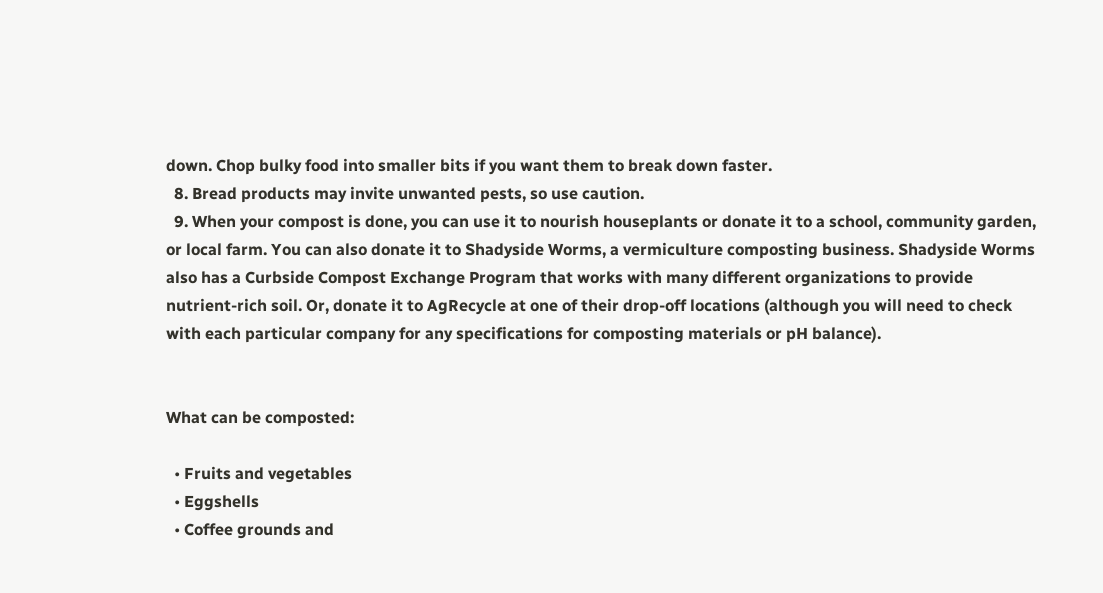down. Chop bulky food into smaller bits if you want them to break down faster.
  8. Bread products may invite unwanted pests, so use caution.
  9. When your compost is done, you can use it to nourish houseplants or donate it to a school, community garden, or local farm. You can also donate it to Shadyside Worms, a vermiculture composting business. Shadyside Worms also has a Curbside Compost Exchange Program that works with many different organizations to provide nutrient-rich soil. Or, donate it to AgRecycle at one of their drop-off locations (although you will need to check with each particular company for any specifications for composting materials or pH balance).


What can be composted:

  • Fruits and vegetables
  • Eggshells
  • Coffee grounds and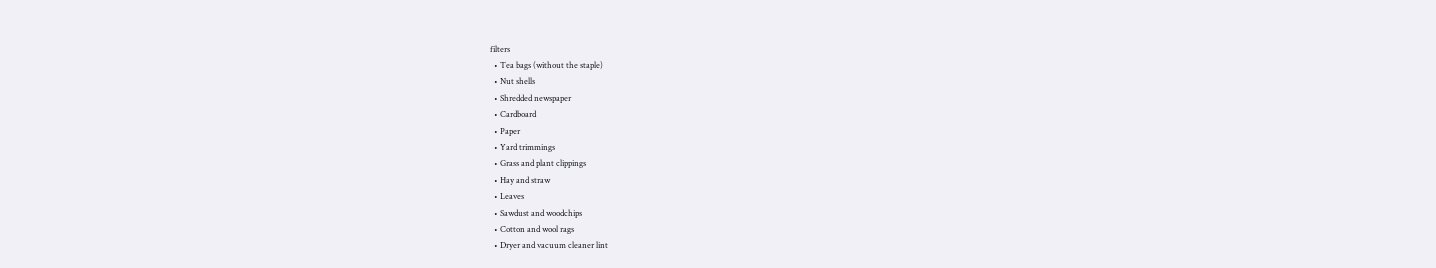filters
  • Tea bags (without the staple)
  • Nut shells
  • Shredded newspaper
  • Cardboard
  • Paper
  • Yard trimmings
  • Grass and plant clippings
  • Hay and straw
  • Leaves
  • Sawdust and woodchips
  • Cotton and wool rags
  • Dryer and vacuum cleaner lint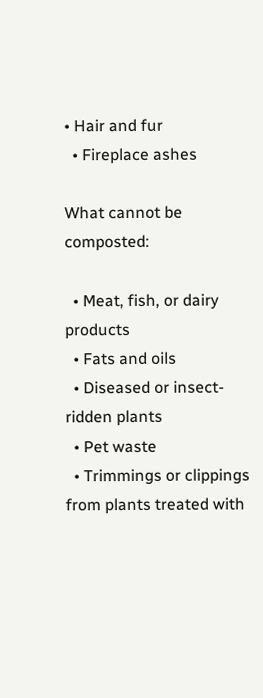• Hair and fur
  • Fireplace ashes

What cannot be composted:

  • Meat, fish, or dairy products
  • Fats and oils
  • Diseased or insect-ridden plants
  • Pet waste
  • Trimmings or clippings from plants treated with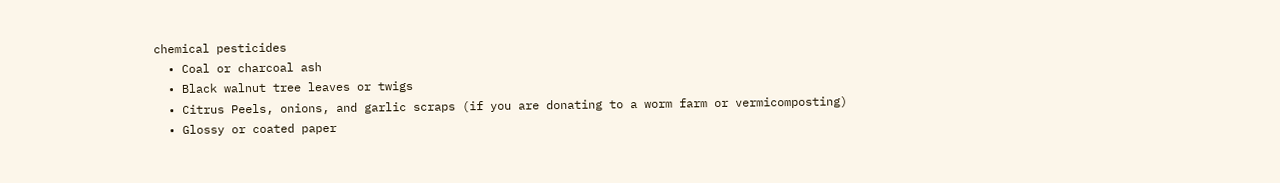chemical pesticides
  • Coal or charcoal ash
  • Black walnut tree leaves or twigs
  • Citrus Peels, onions, and garlic scraps (if you are donating to a worm farm or vermicomposting)
  • Glossy or coated paper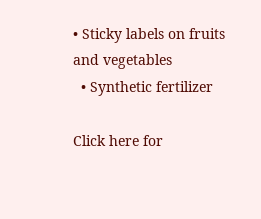• Sticky labels on fruits and vegetables
  • Synthetic fertilizer

Click here for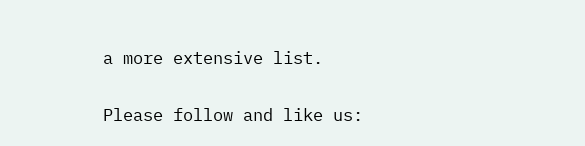a more extensive list.

Please follow and like us: